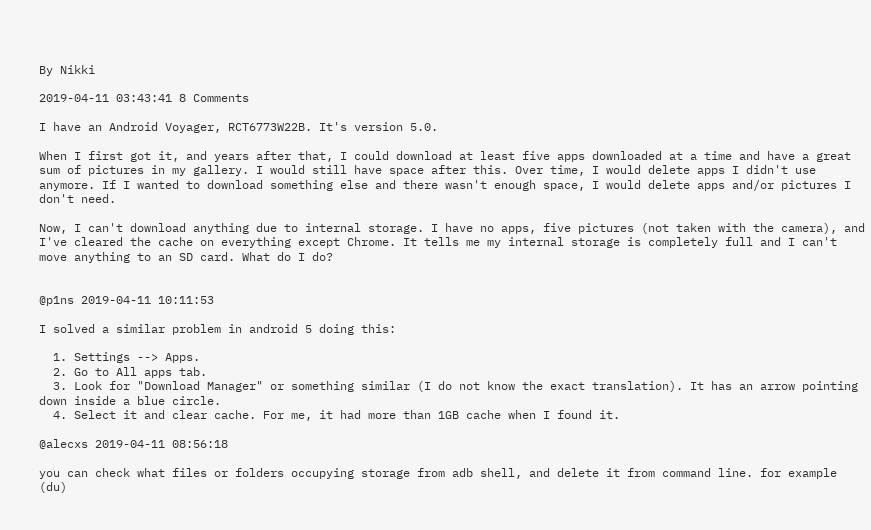By Nikki

2019-04-11 03:43:41 8 Comments

I have an Android Voyager, RCT6773W22B. It's version 5.0.

When I first got it, and years after that, I could download at least five apps downloaded at a time and have a great sum of pictures in my gallery. I would still have space after this. Over time, I would delete apps I didn't use anymore. If I wanted to download something else and there wasn't enough space, I would delete apps and/or pictures I don't need.

Now, I can't download anything due to internal storage. I have no apps, five pictures (not taken with the camera), and I've cleared the cache on everything except Chrome. It tells me my internal storage is completely full and I can't move anything to an SD card. What do I do?


@p1ns 2019-04-11 10:11:53

I solved a similar problem in android 5 doing this:

  1. Settings --> Apps.
  2. Go to All apps tab.
  3. Look for "Download Manager" or something similar (I do not know the exact translation). It has an arrow pointing down inside a blue circle.
  4. Select it and clear cache. For me, it had more than 1GB cache when I found it.

@alecxs 2019-04-11 08:56:18

you can check what files or folders occupying storage from adb shell, and delete it from command line. for example (du)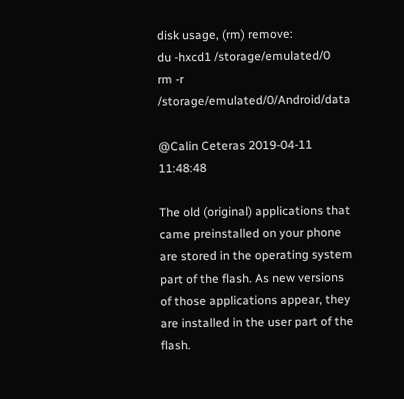disk usage, (rm) remove:
du -hxcd1 /storage/emulated/0
rm -r /storage/emulated/0/Android/data

@Calin Ceteras 2019-04-11 11:48:48

The old (original) applications that came preinstalled on your phone are stored in the operating system part of the flash. As new versions of those applications appear, they are installed in the user part of the flash.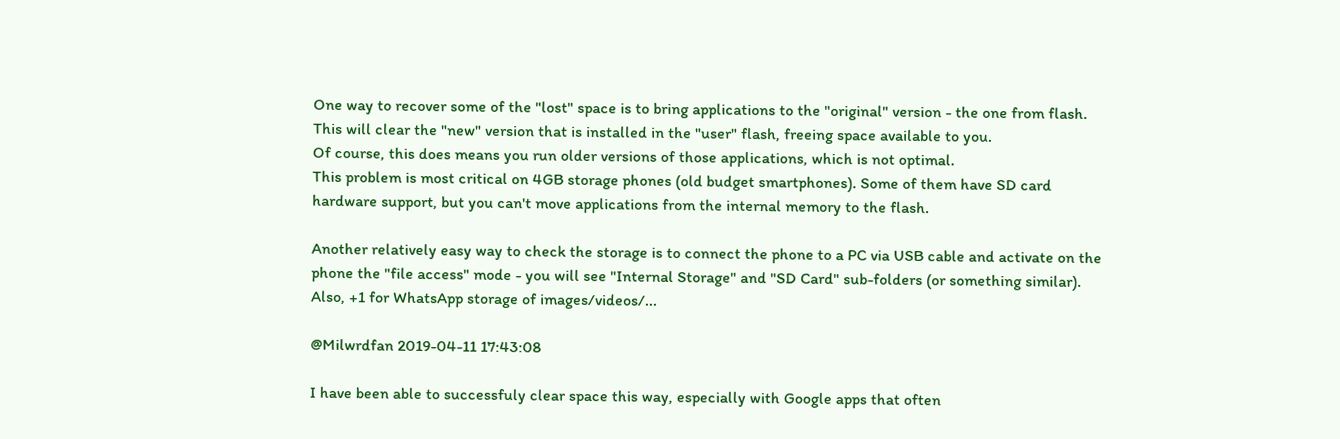One way to recover some of the "lost" space is to bring applications to the "original" version - the one from flash. This will clear the "new" version that is installed in the "user" flash, freeing space available to you.
Of course, this does means you run older versions of those applications, which is not optimal.
This problem is most critical on 4GB storage phones (old budget smartphones). Some of them have SD card hardware support, but you can't move applications from the internal memory to the flash.

Another relatively easy way to check the storage is to connect the phone to a PC via USB cable and activate on the phone the "file access" mode - you will see "Internal Storage" and "SD Card" sub-folders (or something similar).
Also, +1 for WhatsApp storage of images/videos/...

@Milwrdfan 2019-04-11 17:43:08

I have been able to successfuly clear space this way, especially with Google apps that often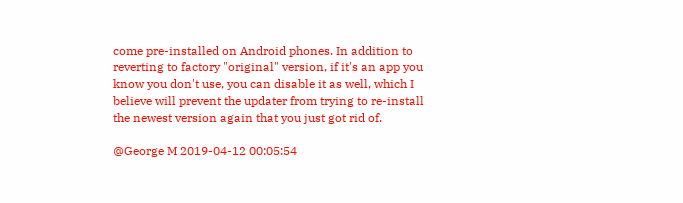come pre-installed on Android phones. In addition to reverting to factory "original" version, if it's an app you know you don't use, you can disable it as well, which I believe will prevent the updater from trying to re-install the newest version again that you just got rid of.

@George M 2019-04-12 00:05:54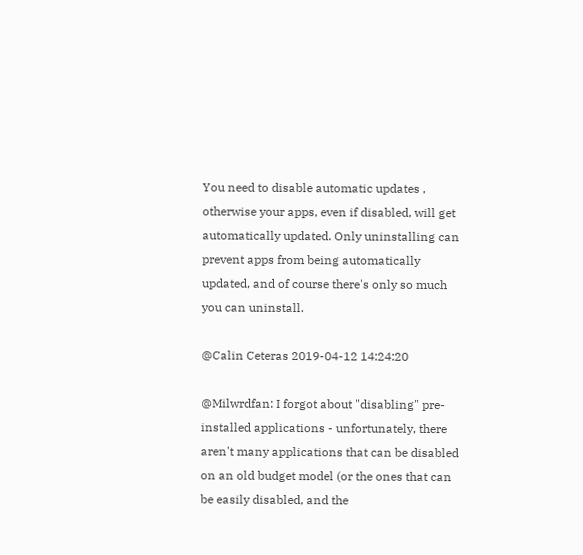You need to disable automatic updates , otherwise your apps, even if disabled, will get automatically updated. Only uninstalling can prevent apps from being automatically updated, and of course there's only so much you can uninstall.

@Calin Ceteras 2019-04-12 14:24:20

@Milwrdfan: I forgot about "disabling" pre-installed applications - unfortunately, there aren't many applications that can be disabled on an old budget model (or the ones that can be easily disabled, and the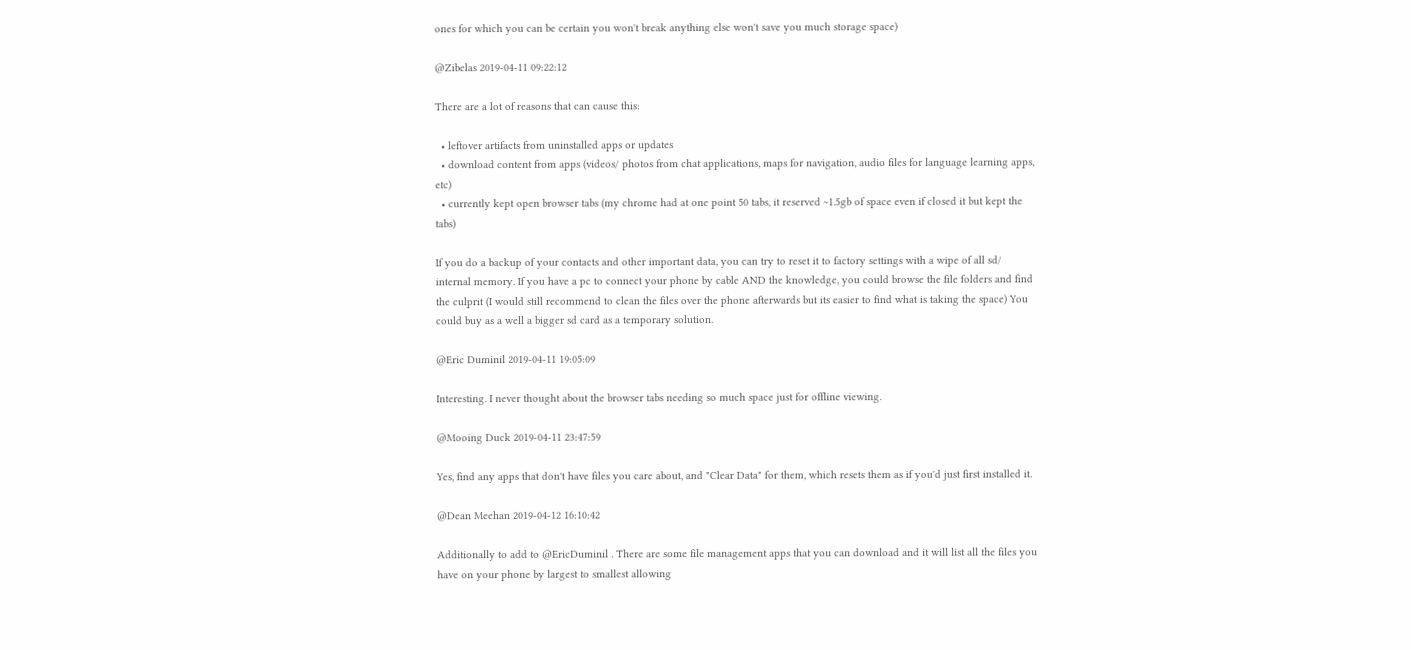ones for which you can be certain you won't break anything else won't save you much storage space)

@Zibelas 2019-04-11 09:22:12

There are a lot of reasons that can cause this:

  • leftover artifacts from uninstalled apps or updates
  • download content from apps (videos/ photos from chat applications, maps for navigation, audio files for language learning apps, etc)
  • currently kept open browser tabs (my chrome had at one point 50 tabs, it reserved ~1.5gb of space even if closed it but kept the tabs)

If you do a backup of your contacts and other important data, you can try to reset it to factory settings with a wipe of all sd/ internal memory. If you have a pc to connect your phone by cable AND the knowledge, you could browse the file folders and find the culprit (I would still recommend to clean the files over the phone afterwards but its easier to find what is taking the space) You could buy as a well a bigger sd card as a temporary solution.

@Eric Duminil 2019-04-11 19:05:09

Interesting. I never thought about the browser tabs needing so much space just for offline viewing.

@Mooing Duck 2019-04-11 23:47:59

Yes, find any apps that don't have files you care about, and "Clear Data" for them, which resets them as if you'd just first installed it.

@Dean Meehan 2019-04-12 16:10:42

Additionally to add to @EricDuminil . There are some file management apps that you can download and it will list all the files you have on your phone by largest to smallest allowing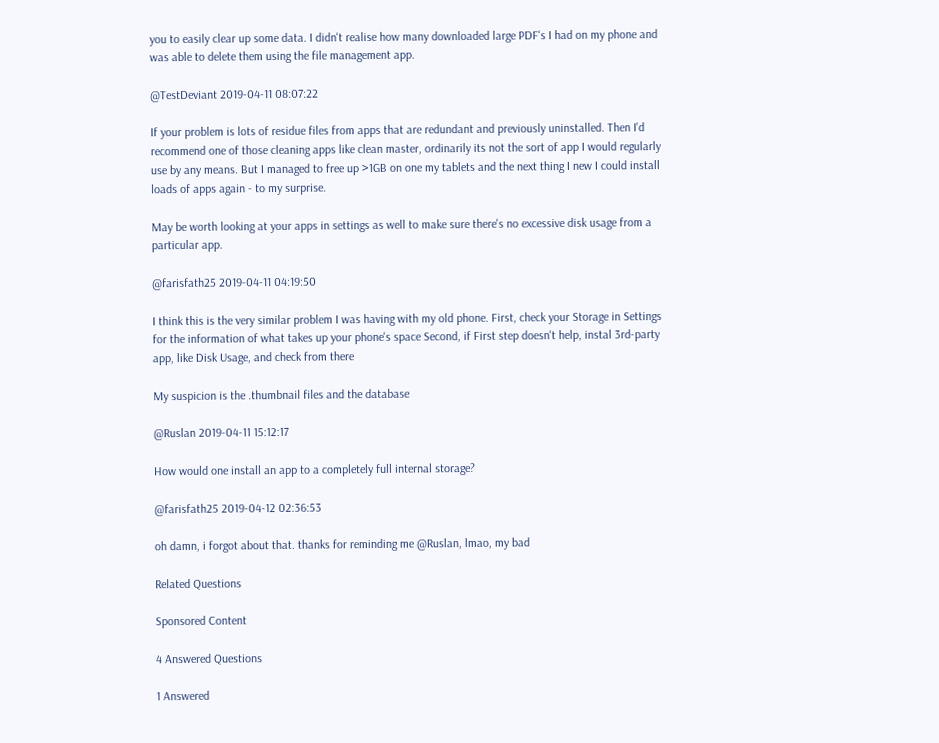you to easily clear up some data. I didn't realise how many downloaded large PDF's I had on my phone and was able to delete them using the file management app.

@TestDeviant 2019-04-11 08:07:22

If your problem is lots of residue files from apps that are redundant and previously uninstalled. Then I'd recommend one of those cleaning apps like clean master, ordinarily its not the sort of app I would regularly use by any means. But I managed to free up >1GB on one my tablets and the next thing I new I could install loads of apps again - to my surprise.

May be worth looking at your apps in settings as well to make sure there's no excessive disk usage from a particular app.

@farisfath25 2019-04-11 04:19:50

I think this is the very similar problem I was having with my old phone. First, check your Storage in Settings for the information of what takes up your phone's space Second, if First step doesn't help, instal 3rd-party app, like Disk Usage, and check from there

My suspicion is the .thumbnail files and the database

@Ruslan 2019-04-11 15:12:17

How would one install an app to a completely full internal storage?

@farisfath25 2019-04-12 02:36:53

oh damn, i forgot about that. thanks for reminding me @Ruslan, lmao, my bad

Related Questions

Sponsored Content

4 Answered Questions

1 Answered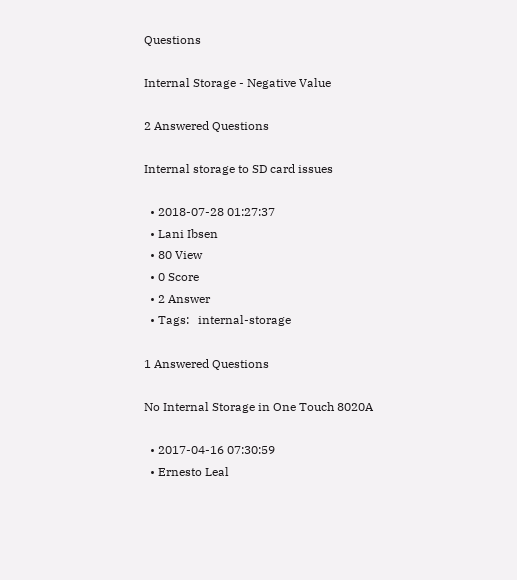Questions

Internal Storage - Negative Value

2 Answered Questions

Internal storage to SD card issues

  • 2018-07-28 01:27:37
  • Lani Ibsen
  • 80 View
  • 0 Score
  • 2 Answer
  • Tags:   internal-storage

1 Answered Questions

No Internal Storage in One Touch 8020A

  • 2017-04-16 07:30:59
  • Ernesto Leal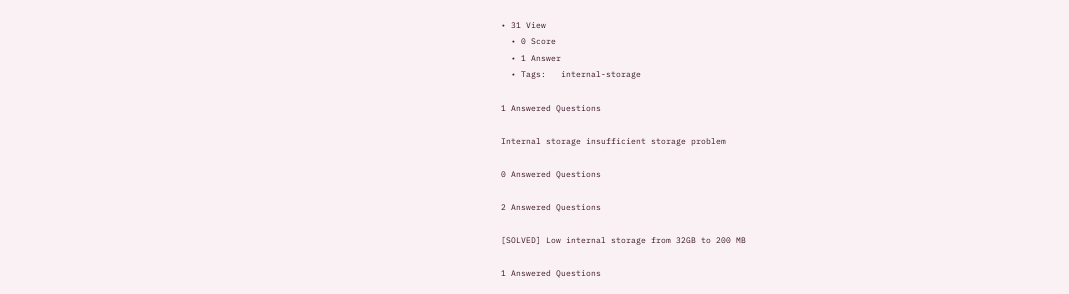• 31 View
  • 0 Score
  • 1 Answer
  • Tags:   internal-storage

1 Answered Questions

Internal storage insufficient storage problem

0 Answered Questions

2 Answered Questions

[SOLVED] Low internal storage from 32GB to 200 MB

1 Answered Questions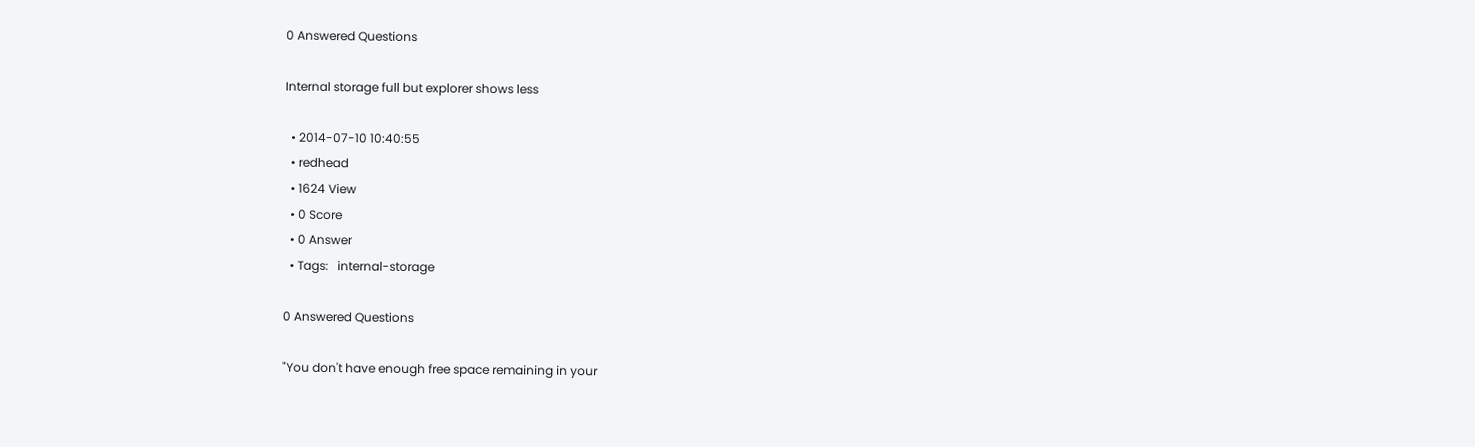0 Answered Questions

Internal storage full but explorer shows less

  • 2014-07-10 10:40:55
  • redhead
  • 1624 View
  • 0 Score
  • 0 Answer
  • Tags:   internal-storage

0 Answered Questions

"You don't have enough free space remaining in your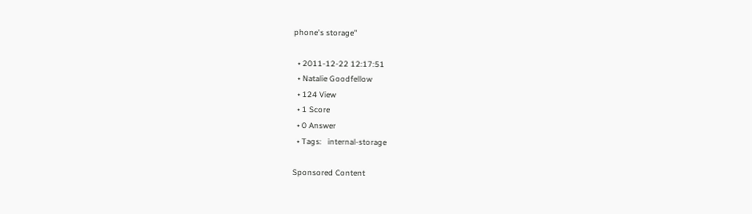phone's storage"

  • 2011-12-22 12:17:51
  • Natalie Goodfellow
  • 124 View
  • 1 Score
  • 0 Answer
  • Tags:   internal-storage

Sponsored Content